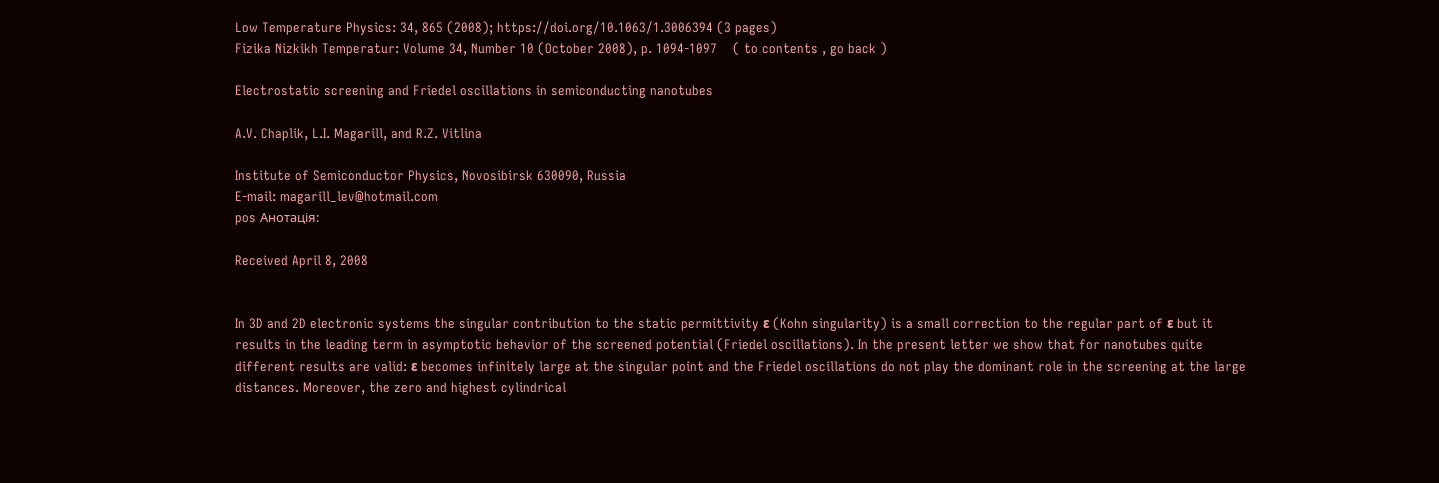Low Temperature Physics: 34, 865 (2008); https://doi.org/10.1063/1.3006394 (3 pages)
Fizika Nizkikh Temperatur: Volume 34, Number 10 (October 2008), p. 1094-1097    ( to contents , go back )

Electrostatic screening and Friedel oscillations in semiconducting nanotubes

A.V. Chaplik, L.I. Magarill, and R.Z. Vitlina

Institute of Semiconductor Physics, Novosibirsk 630090, Russia
E-mail: magarill_lev@hotmail.com
pos Анотація:

Received April 8, 2008


In 3D and 2D electronic systems the singular contribution to the static permittivity ε (Kohn singularity) is a small correction to the regular part of ε but it results in the leading term in asymptotic behavior of the screened potential (Friedel oscillations). In the present letter we show that for nanotubes quite different results are valid: ε becomes infinitely large at the singular point and the Friedel oscillations do not play the dominant role in the screening at the large distances. Moreover, the zero and highest cylindrical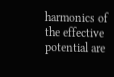harmonics of the effective potential are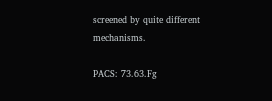screened by quite different mechanisms.

PACS: 73.63.Fg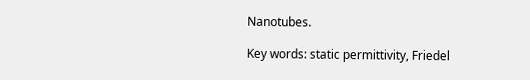Nanotubes.

Key words: static permittivity, Friedel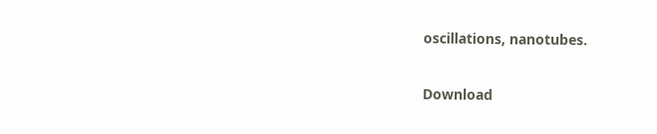oscillations, nanotubes.

Download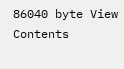86040 byte View Contents